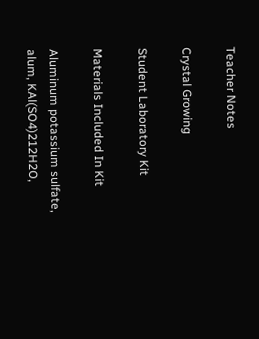Teacher Notes

Crystal Growing

Student Laboratory Kit

Materials Included In Kit

Aluminum potassium sulfate, alum, KAl(SO4)212H2O,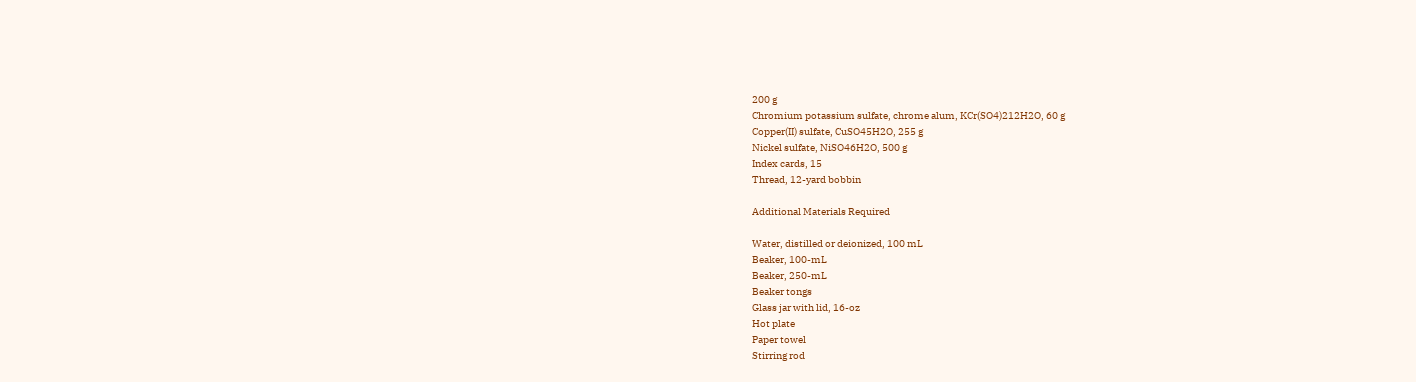200 g
Chromium potassium sulfate, chrome alum, KCr(SO4)212H2O, 60 g
Copper(II) sulfate, CuSO45H2O, 255 g
Nickel sulfate, NiSO46H2O, 500 g
Index cards, 15
Thread, 12-yard bobbin

Additional Materials Required

Water, distilled or deionized, 100 mL
Beaker, 100-mL
Beaker, 250-mL
Beaker tongs
Glass jar with lid, 16-oz
Hot plate
Paper towel
Stirring rod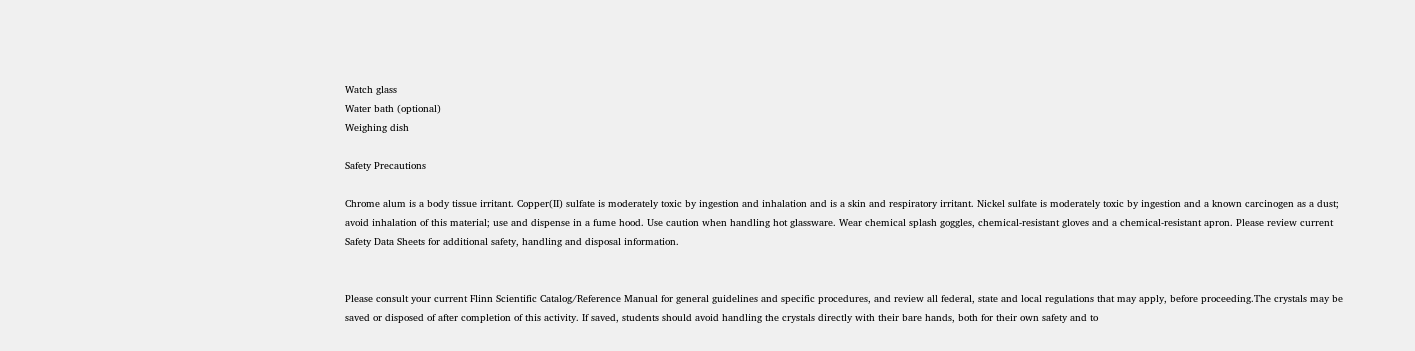Watch glass
Water bath (optional)
Weighing dish

Safety Precautions

Chrome alum is a body tissue irritant. Copper(II) sulfate is moderately toxic by ingestion and inhalation and is a skin and respiratory irritant. Nickel sulfate is moderately toxic by ingestion and a known carcinogen as a dust; avoid inhalation of this material; use and dispense in a fume hood. Use caution when handling hot glassware. Wear chemical splash goggles, chemical-resistant gloves and a chemical-resistant apron. Please review current Safety Data Sheets for additional safety, handling and disposal information.


Please consult your current Flinn Scientific Catalog/Reference Manual for general guidelines and specific procedures, and review all federal, state and local regulations that may apply, before proceeding.The crystals may be saved or disposed of after completion of this activity. If saved, students should avoid handling the crystals directly with their bare hands, both for their own safety and to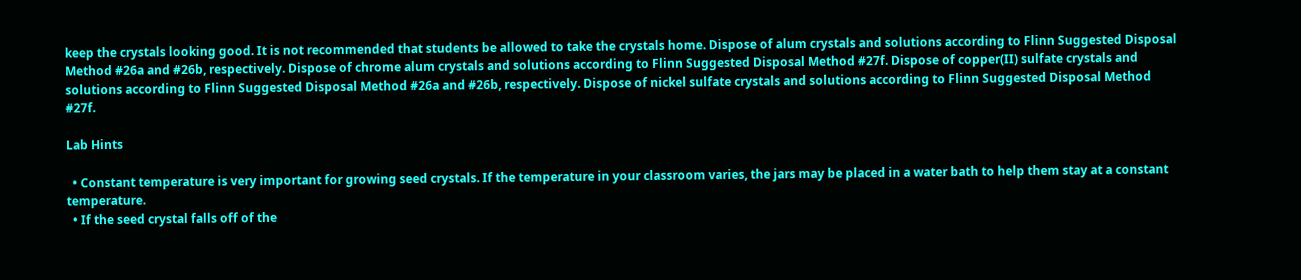keep the crystals looking good. It is not recommended that students be allowed to take the crystals home. Dispose of alum crystals and solutions according to Flinn Suggested Disposal Method #26a and #26b, respectively. Dispose of chrome alum crystals and solutions according to Flinn Suggested Disposal Method #27f. Dispose of copper(II) sulfate crystals and solutions according to Flinn Suggested Disposal Method #26a and #26b, respectively. Dispose of nickel sulfate crystals and solutions according to Flinn Suggested Disposal Method #27f.

Lab Hints

  • Constant temperature is very important for growing seed crystals. If the temperature in your classroom varies, the jars may be placed in a water bath to help them stay at a constant temperature.
  • If the seed crystal falls off of the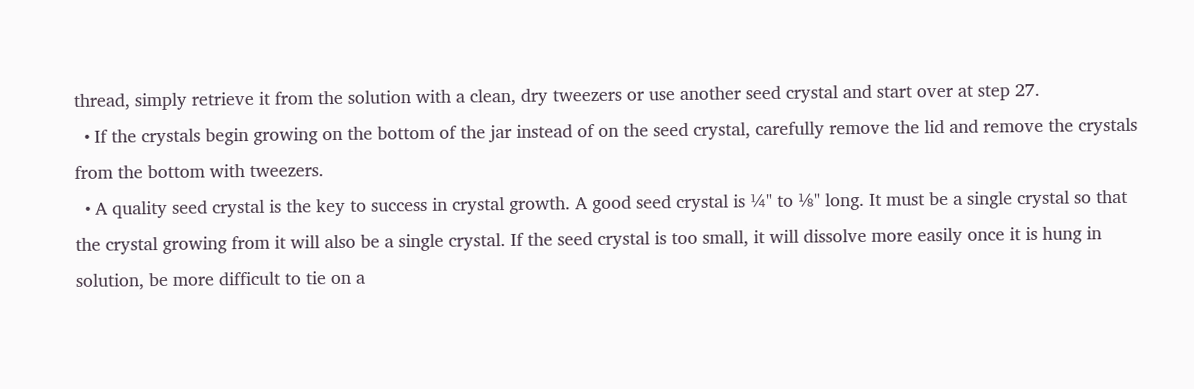thread, simply retrieve it from the solution with a clean, dry tweezers or use another seed crystal and start over at step 27.
  • If the crystals begin growing on the bottom of the jar instead of on the seed crystal, carefully remove the lid and remove the crystals from the bottom with tweezers.
  • A quality seed crystal is the key to success in crystal growth. A good seed crystal is ¼" to ⅛" long. It must be a single crystal so that the crystal growing from it will also be a single crystal. If the seed crystal is too small, it will dissolve more easily once it is hung in solution, be more difficult to tie on a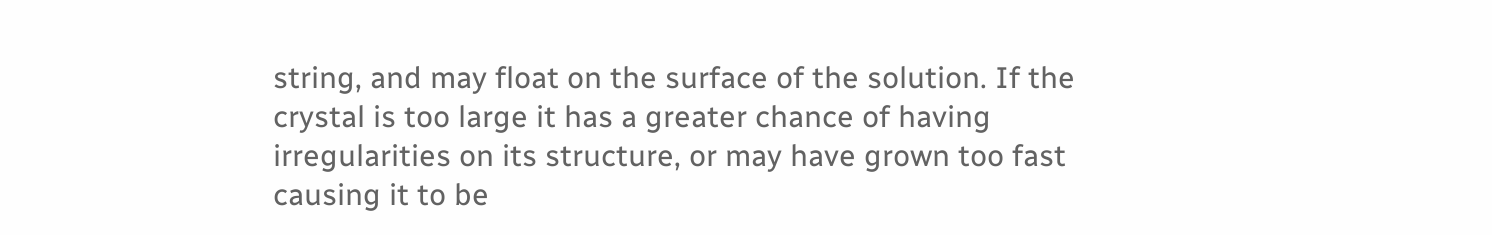string, and may float on the surface of the solution. If the crystal is too large it has a greater chance of having irregularities on its structure, or may have grown too fast causing it to be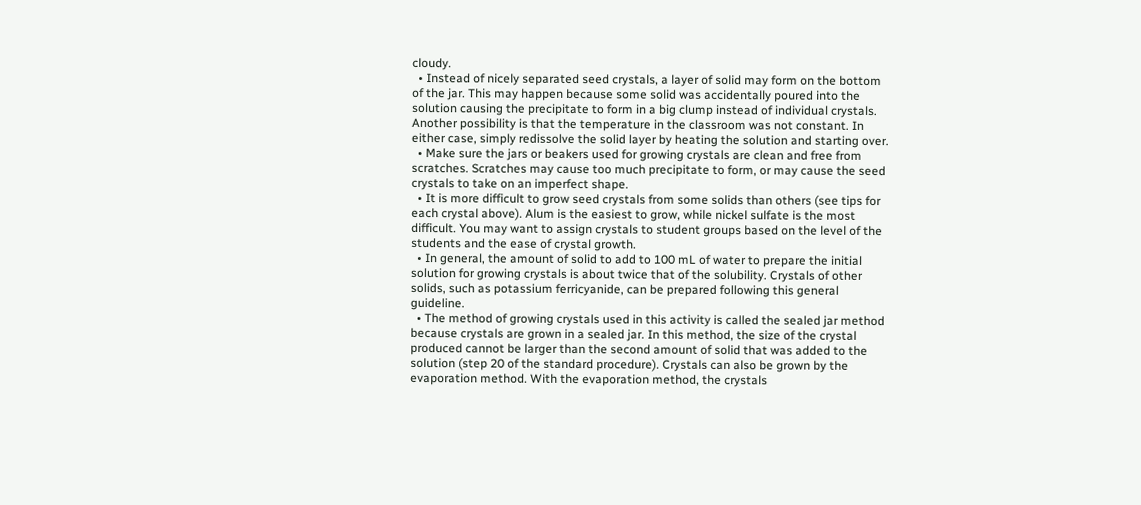cloudy.
  • Instead of nicely separated seed crystals, a layer of solid may form on the bottom of the jar. This may happen because some solid was accidentally poured into the solution causing the precipitate to form in a big clump instead of individual crystals. Another possibility is that the temperature in the classroom was not constant. In either case, simply redissolve the solid layer by heating the solution and starting over.
  • Make sure the jars or beakers used for growing crystals are clean and free from scratches. Scratches may cause too much precipitate to form, or may cause the seed crystals to take on an imperfect shape.
  • It is more difficult to grow seed crystals from some solids than others (see tips for each crystal above). Alum is the easiest to grow, while nickel sulfate is the most difficult. You may want to assign crystals to student groups based on the level of the students and the ease of crystal growth.
  • In general, the amount of solid to add to 100 mL of water to prepare the initial solution for growing crystals is about twice that of the solubility. Crystals of other solids, such as potassium ferricyanide, can be prepared following this general guideline.
  • The method of growing crystals used in this activity is called the sealed jar method because crystals are grown in a sealed jar. In this method, the size of the crystal produced cannot be larger than the second amount of solid that was added to the solution (step 20 of the standard procedure). Crystals can also be grown by the evaporation method. With the evaporation method, the crystals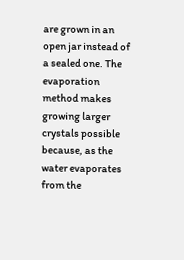are grown in an open jar instead of a sealed one. The evaporation method makes growing larger crystals possible because, as the water evaporates from the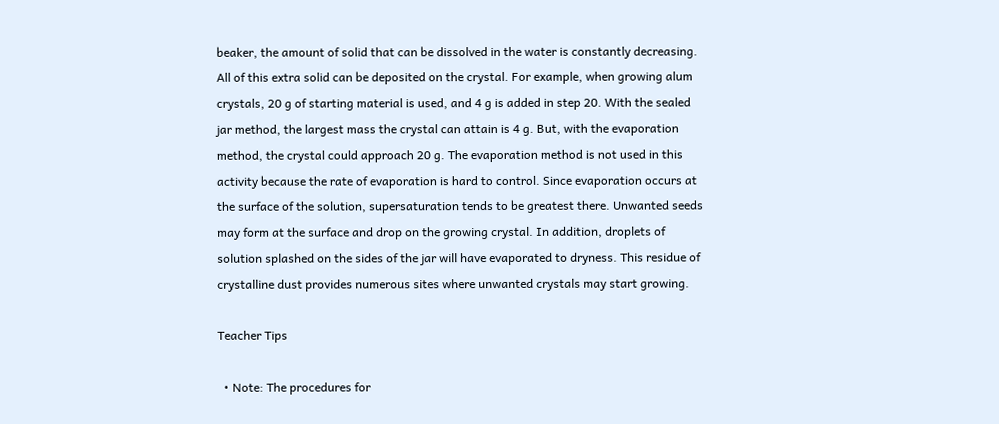beaker, the amount of solid that can be dissolved in the water is constantly decreasing. All of this extra solid can be deposited on the crystal. For example, when growing alum crystals, 20 g of starting material is used, and 4 g is added in step 20. With the sealed jar method, the largest mass the crystal can attain is 4 g. But, with the evaporation method, the crystal could approach 20 g. The evaporation method is not used in this activity because the rate of evaporation is hard to control. Since evaporation occurs at the surface of the solution, supersaturation tends to be greatest there. Unwanted seeds may form at the surface and drop on the growing crystal. In addition, droplets of solution splashed on the sides of the jar will have evaporated to dryness. This residue of crystalline dust provides numerous sites where unwanted crystals may start growing.

Teacher Tips

  • Note: The procedures for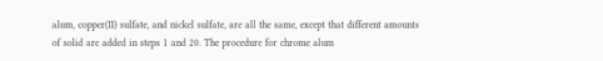alum, copper(II) sulfate, and nickel sulfate, are all the same, except that different amounts of solid are added in steps 1 and 20. The procedure for chrome alum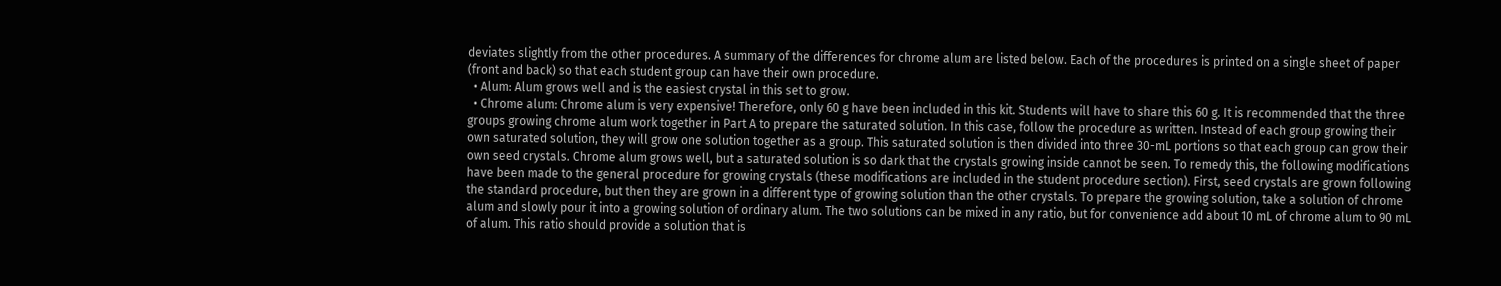deviates slightly from the other procedures. A summary of the differences for chrome alum are listed below. Each of the procedures is printed on a single sheet of paper (front and back) so that each student group can have their own procedure.
  • Alum: Alum grows well and is the easiest crystal in this set to grow.
  • Chrome alum: Chrome alum is very expensive! Therefore, only 60 g have been included in this kit. Students will have to share this 60 g. It is recommended that the three groups growing chrome alum work together in Part A to prepare the saturated solution. In this case, follow the procedure as written. Instead of each group growing their own saturated solution, they will grow one solution together as a group. This saturated solution is then divided into three 30-mL portions so that each group can grow their own seed crystals. Chrome alum grows well, but a saturated solution is so dark that the crystals growing inside cannot be seen. To remedy this, the following modifications have been made to the general procedure for growing crystals (these modifications are included in the student procedure section). First, seed crystals are grown following the standard procedure, but then they are grown in a different type of growing solution than the other crystals. To prepare the growing solution, take a solution of chrome alum and slowly pour it into a growing solution of ordinary alum. The two solutions can be mixed in any ratio, but for convenience add about 10 mL of chrome alum to 90 mL of alum. This ratio should provide a solution that is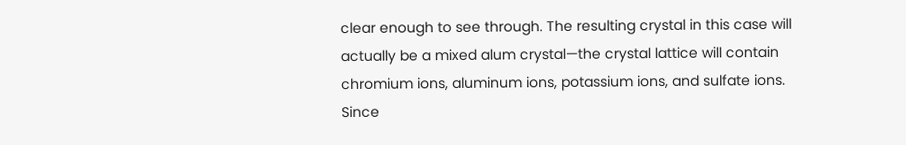clear enough to see through. The resulting crystal in this case will actually be a mixed alum crystal—the crystal lattice will contain chromium ions, aluminum ions, potassium ions, and sulfate ions. Since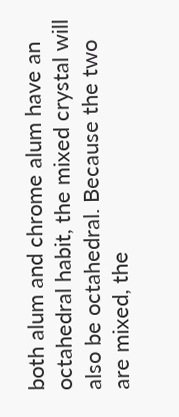both alum and chrome alum have an octahedral habit, the mixed crystal will also be octahedral. Because the two are mixed, the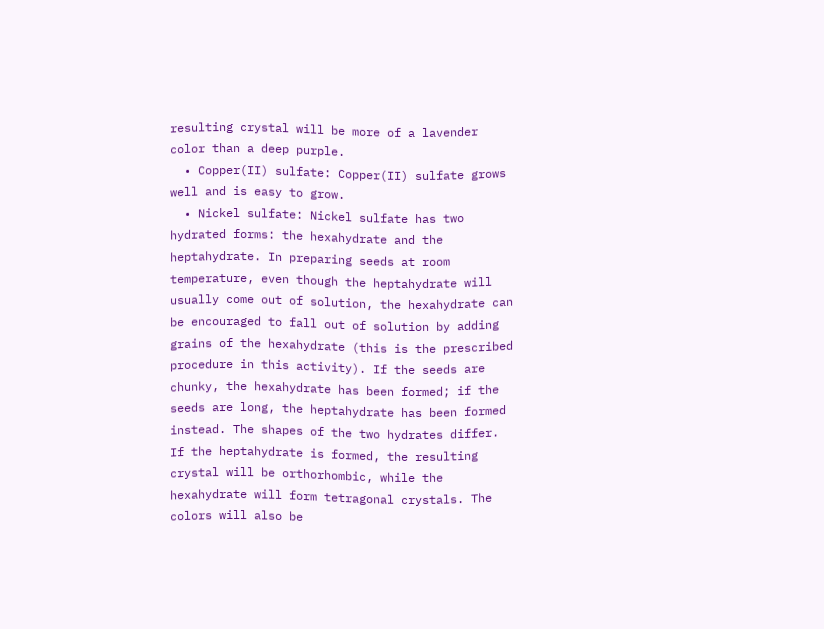resulting crystal will be more of a lavender color than a deep purple.
  • Copper(II) sulfate: Copper(II) sulfate grows well and is easy to grow.
  • Nickel sulfate: Nickel sulfate has two hydrated forms: the hexahydrate and the heptahydrate. In preparing seeds at room temperature, even though the heptahydrate will usually come out of solution, the hexahydrate can be encouraged to fall out of solution by adding grains of the hexahydrate (this is the prescribed procedure in this activity). If the seeds are chunky, the hexahydrate has been formed; if the seeds are long, the heptahydrate has been formed instead. The shapes of the two hydrates differ. If the heptahydrate is formed, the resulting crystal will be orthorhombic, while the hexahydrate will form tetragonal crystals. The colors will also be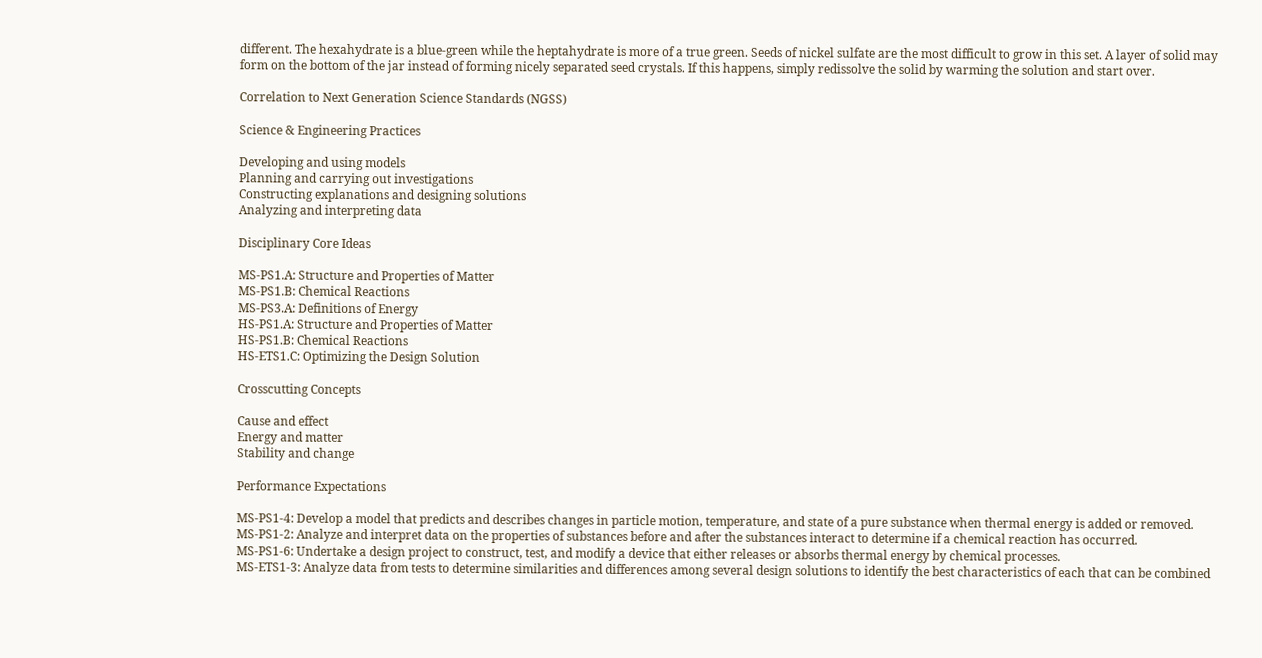different. The hexahydrate is a blue-green while the heptahydrate is more of a true green. Seeds of nickel sulfate are the most difficult to grow in this set. A layer of solid may form on the bottom of the jar instead of forming nicely separated seed crystals. If this happens, simply redissolve the solid by warming the solution and start over.

Correlation to Next Generation Science Standards (NGSS)

Science & Engineering Practices

Developing and using models
Planning and carrying out investigations
Constructing explanations and designing solutions
Analyzing and interpreting data

Disciplinary Core Ideas

MS-PS1.A: Structure and Properties of Matter
MS-PS1.B: Chemical Reactions
MS-PS3.A: Definitions of Energy
HS-PS1.A: Structure and Properties of Matter
HS-PS1.B: Chemical Reactions
HS-ETS1.C: Optimizing the Design Solution

Crosscutting Concepts

Cause and effect
Energy and matter
Stability and change

Performance Expectations

MS-PS1-4: Develop a model that predicts and describes changes in particle motion, temperature, and state of a pure substance when thermal energy is added or removed.
MS-PS1-2: Analyze and interpret data on the properties of substances before and after the substances interact to determine if a chemical reaction has occurred.
MS-PS1-6: Undertake a design project to construct, test, and modify a device that either releases or absorbs thermal energy by chemical processes.
MS-ETS1-3: Analyze data from tests to determine similarities and differences among several design solutions to identify the best characteristics of each that can be combined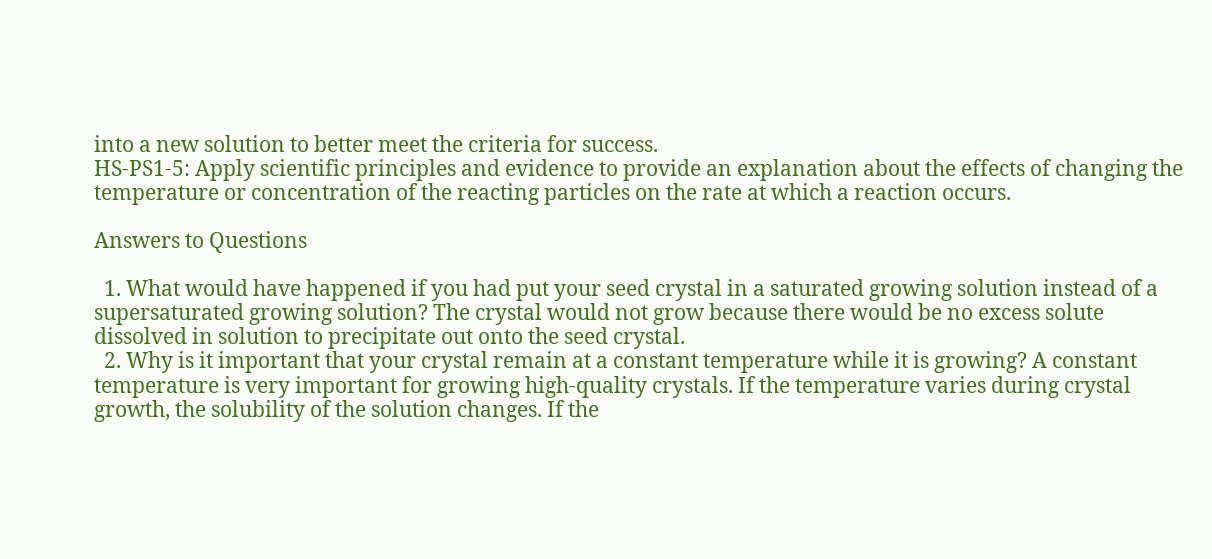into a new solution to better meet the criteria for success.
HS-PS1-5: Apply scientific principles and evidence to provide an explanation about the effects of changing the temperature or concentration of the reacting particles on the rate at which a reaction occurs.

Answers to Questions

  1. What would have happened if you had put your seed crystal in a saturated growing solution instead of a supersaturated growing solution? The crystal would not grow because there would be no excess solute dissolved in solution to precipitate out onto the seed crystal.
  2. Why is it important that your crystal remain at a constant temperature while it is growing? A constant temperature is very important for growing high-quality crystals. If the temperature varies during crystal growth, the solubility of the solution changes. If the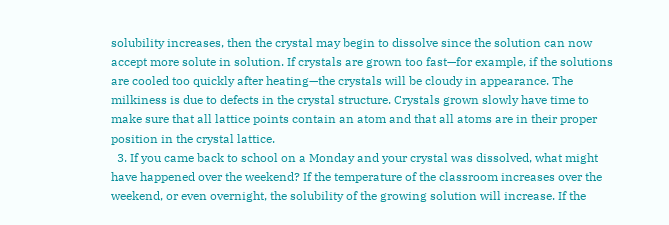solubility increases, then the crystal may begin to dissolve since the solution can now accept more solute in solution. If crystals are grown too fast—for example, if the solutions are cooled too quickly after heating—the crystals will be cloudy in appearance. The milkiness is due to defects in the crystal structure. Crystals grown slowly have time to make sure that all lattice points contain an atom and that all atoms are in their proper position in the crystal lattice.
  3. If you came back to school on a Monday and your crystal was dissolved, what might have happened over the weekend? If the temperature of the classroom increases over the weekend, or even overnight, the solubility of the growing solution will increase. If the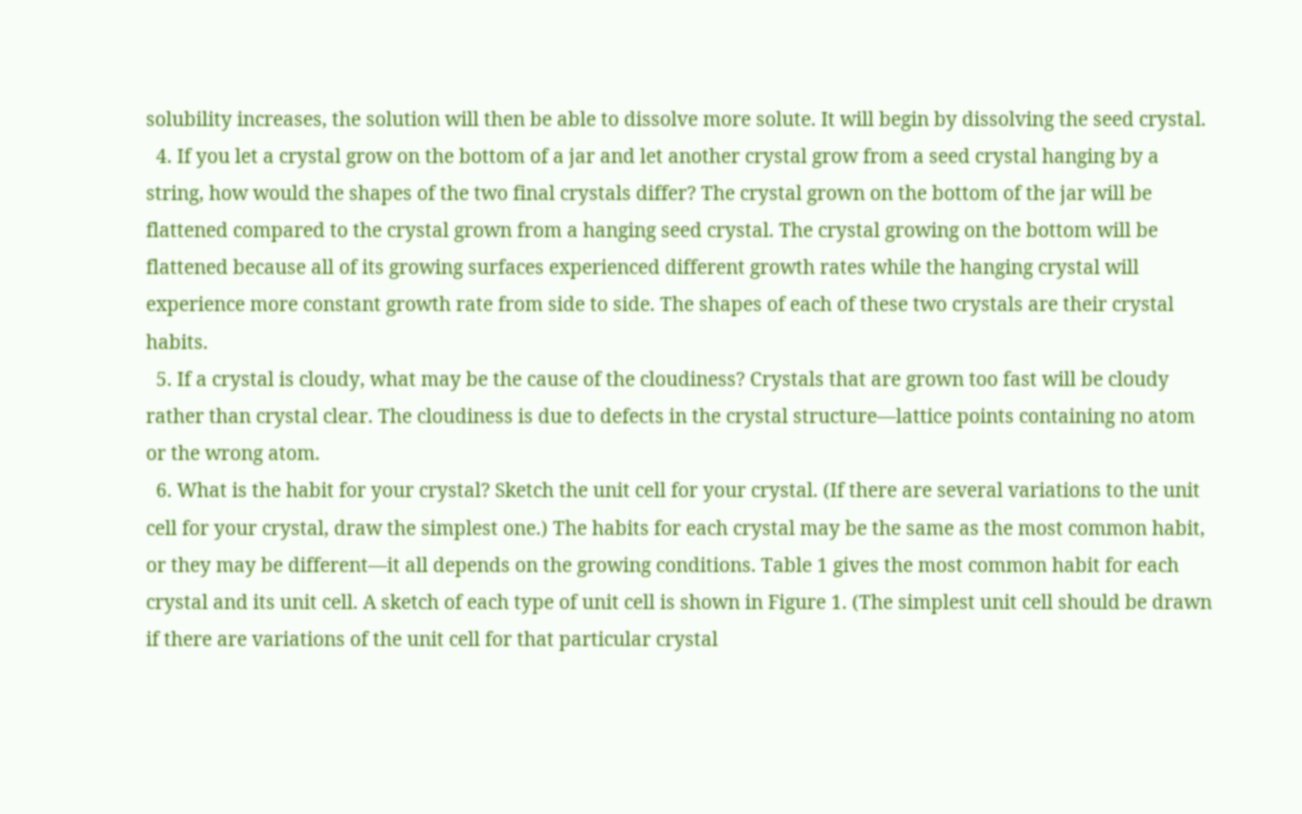solubility increases, the solution will then be able to dissolve more solute. It will begin by dissolving the seed crystal.
  4. If you let a crystal grow on the bottom of a jar and let another crystal grow from a seed crystal hanging by a string, how would the shapes of the two final crystals differ? The crystal grown on the bottom of the jar will be flattened compared to the crystal grown from a hanging seed crystal. The crystal growing on the bottom will be flattened because all of its growing surfaces experienced different growth rates while the hanging crystal will experience more constant growth rate from side to side. The shapes of each of these two crystals are their crystal habits.
  5. If a crystal is cloudy, what may be the cause of the cloudiness? Crystals that are grown too fast will be cloudy rather than crystal clear. The cloudiness is due to defects in the crystal structure—lattice points containing no atom or the wrong atom.
  6. What is the habit for your crystal? Sketch the unit cell for your crystal. (If there are several variations to the unit cell for your crystal, draw the simplest one.) The habits for each crystal may be the same as the most common habit, or they may be different—it all depends on the growing conditions. Table 1 gives the most common habit for each crystal and its unit cell. A sketch of each type of unit cell is shown in Figure 1. (The simplest unit cell should be drawn if there are variations of the unit cell for that particular crystal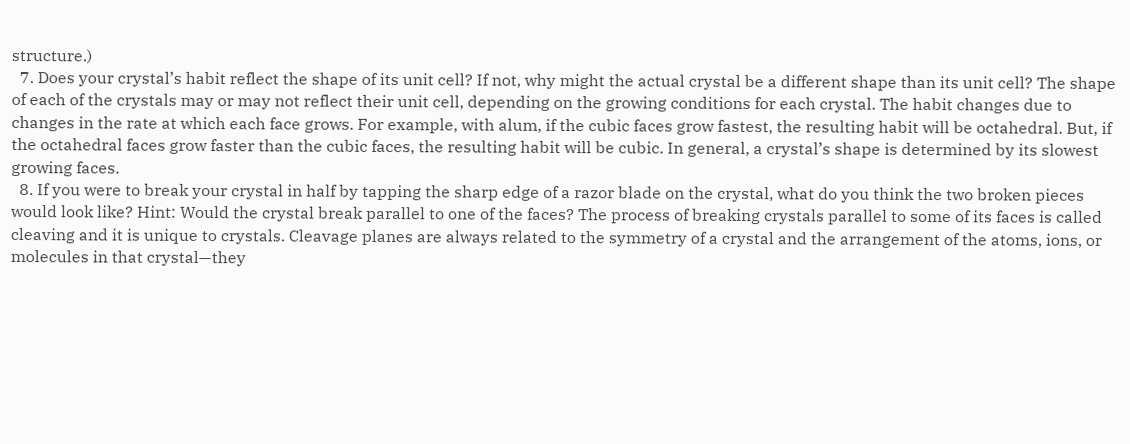structure.)
  7. Does your crystal’s habit reflect the shape of its unit cell? If not, why might the actual crystal be a different shape than its unit cell? The shape of each of the crystals may or may not reflect their unit cell, depending on the growing conditions for each crystal. The habit changes due to changes in the rate at which each face grows. For example, with alum, if the cubic faces grow fastest, the resulting habit will be octahedral. But, if the octahedral faces grow faster than the cubic faces, the resulting habit will be cubic. In general, a crystal’s shape is determined by its slowest growing faces.
  8. If you were to break your crystal in half by tapping the sharp edge of a razor blade on the crystal, what do you think the two broken pieces would look like? Hint: Would the crystal break parallel to one of the faces? The process of breaking crystals parallel to some of its faces is called cleaving and it is unique to crystals. Cleavage planes are always related to the symmetry of a crystal and the arrangement of the atoms, ions, or molecules in that crystal—they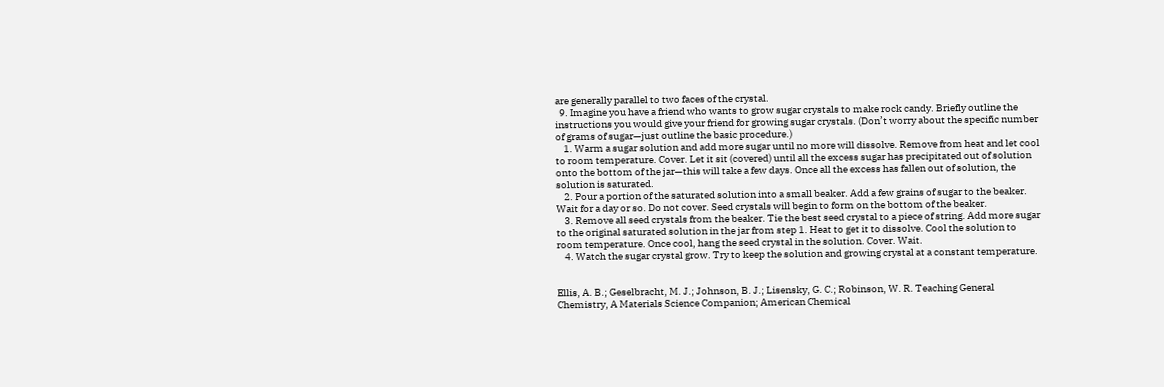are generally parallel to two faces of the crystal.
  9. Imagine you have a friend who wants to grow sugar crystals to make rock candy. Briefly outline the instructions you would give your friend for growing sugar crystals. (Don’t worry about the specific number of grams of sugar—just outline the basic procedure.)
    1. Warm a sugar solution and add more sugar until no more will dissolve. Remove from heat and let cool to room temperature. Cover. Let it sit (covered) until all the excess sugar has precipitated out of solution onto the bottom of the jar—this will take a few days. Once all the excess has fallen out of solution, the solution is saturated.
    2. Pour a portion of the saturated solution into a small beaker. Add a few grains of sugar to the beaker. Wait for a day or so. Do not cover. Seed crystals will begin to form on the bottom of the beaker.
    3. Remove all seed crystals from the beaker. Tie the best seed crystal to a piece of string. Add more sugar to the original saturated solution in the jar from step 1. Heat to get it to dissolve. Cool the solution to room temperature. Once cool, hang the seed crystal in the solution. Cover. Wait.
    4. Watch the sugar crystal grow. Try to keep the solution and growing crystal at a constant temperature.


Ellis, A. B.; Geselbracht, M. J.; Johnson, B. J.; Lisensky, G. C.; Robinson, W. R. Teaching General Chemistry, A Materials Science Companion; American Chemical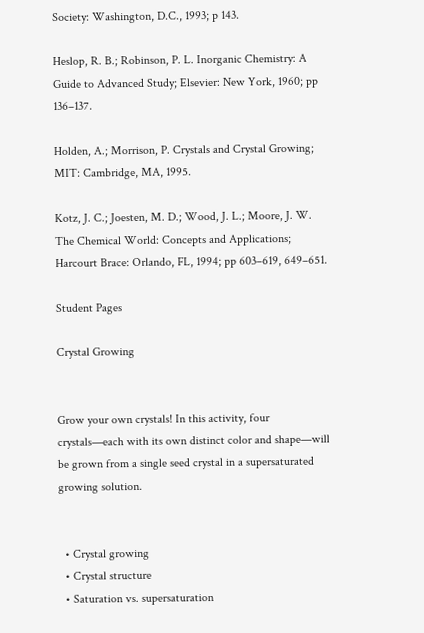Society: Washington, D.C., 1993; p 143.

Heslop, R. B.; Robinson, P. L. Inorganic Chemistry: A Guide to Advanced Study; Elsevier: New York, 1960; pp 136–137.

Holden, A.; Morrison, P. Crystals and Crystal Growing; MIT: Cambridge, MA, 1995.

Kotz, J. C.; Joesten, M. D.; Wood, J. L.; Moore, J. W. The Chemical World: Concepts and Applications; Harcourt Brace: Orlando, FL, 1994; pp 603–619, 649–651.

Student Pages

Crystal Growing


Grow your own crystals! In this activity, four crystals—each with its own distinct color and shape—will be grown from a single seed crystal in a supersaturated growing solution.


  • Crystal growing
  • Crystal structure
  • Saturation vs. supersaturation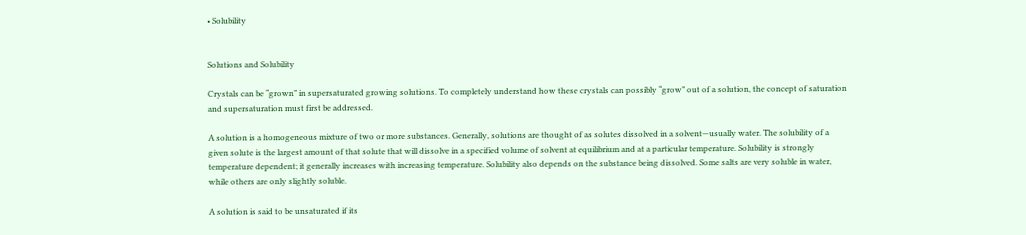• Solubility


Solutions and Solubility

Crystals can be “grown” in supersaturated growing solutions. To completely understand how these crystals can possibly “grow” out of a solution, the concept of saturation and supersaturation must first be addressed.

A solution is a homogeneous mixture of two or more substances. Generally, solutions are thought of as solutes dissolved in a solvent—usually water. The solubility of a given solute is the largest amount of that solute that will dissolve in a specified volume of solvent at equilibrium and at a particular temperature. Solubility is strongly temperature dependent; it generally increases with increasing temperature. Solubility also depends on the substance being dissolved. Some salts are very soluble in water, while others are only slightly soluble.

A solution is said to be unsaturated if its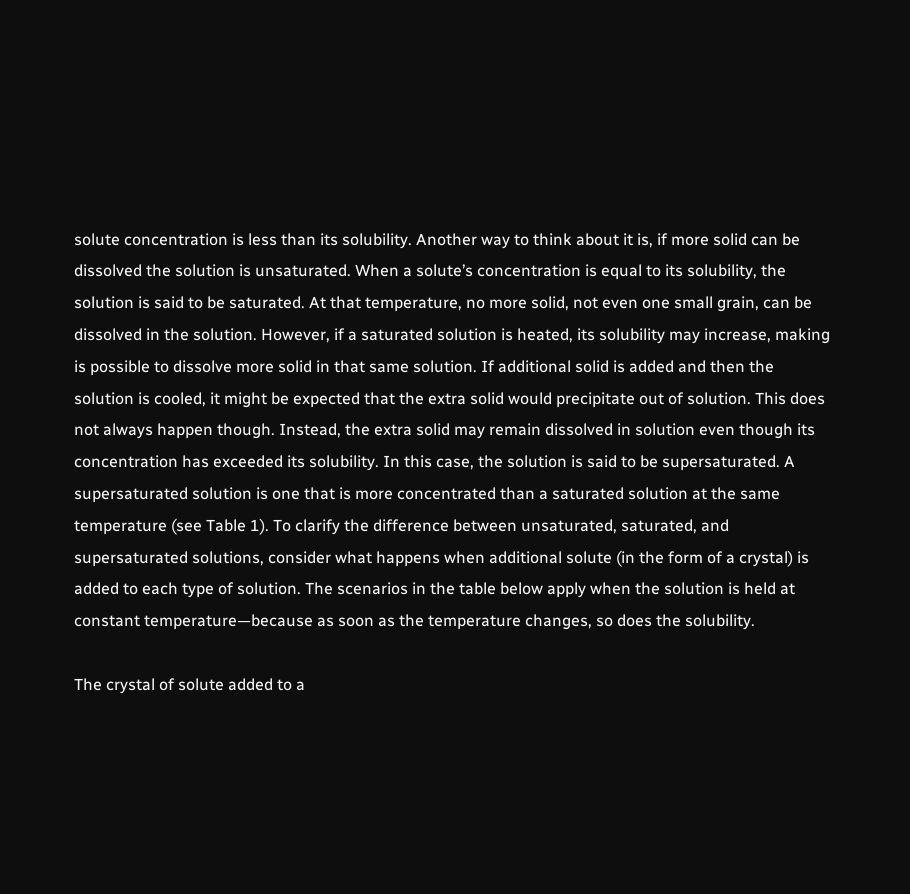solute concentration is less than its solubility. Another way to think about it is, if more solid can be dissolved the solution is unsaturated. When a solute’s concentration is equal to its solubility, the solution is said to be saturated. At that temperature, no more solid, not even one small grain, can be dissolved in the solution. However, if a saturated solution is heated, its solubility may increase, making is possible to dissolve more solid in that same solution. If additional solid is added and then the solution is cooled, it might be expected that the extra solid would precipitate out of solution. This does not always happen though. Instead, the extra solid may remain dissolved in solution even though its concentration has exceeded its solubility. In this case, the solution is said to be supersaturated. A supersaturated solution is one that is more concentrated than a saturated solution at the same temperature (see Table 1). To clarify the difference between unsaturated, saturated, and supersaturated solutions, consider what happens when additional solute (in the form of a crystal) is added to each type of solution. The scenarios in the table below apply when the solution is held at constant temperature—because as soon as the temperature changes, so does the solubility.

The crystal of solute added to a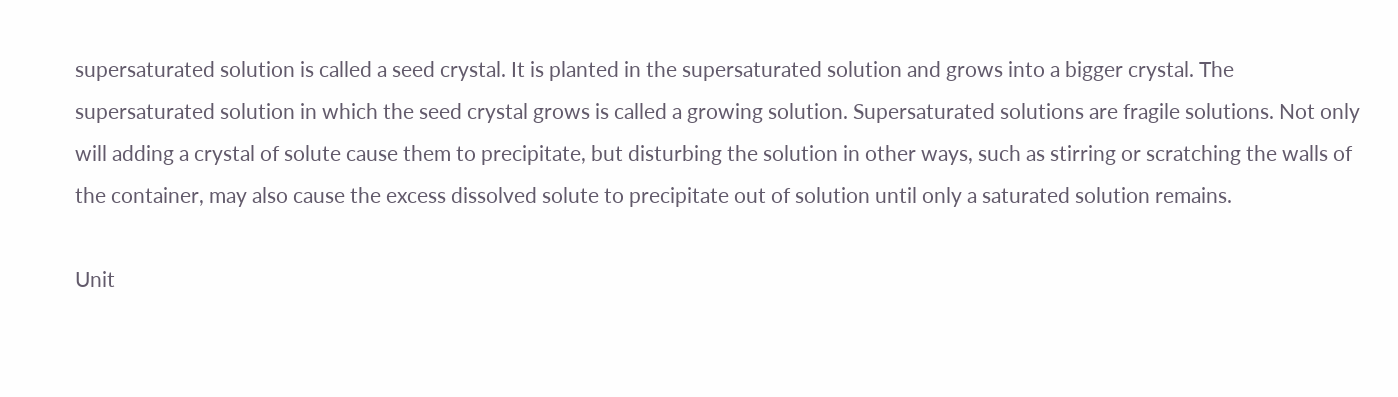supersaturated solution is called a seed crystal. It is planted in the supersaturated solution and grows into a bigger crystal. The supersaturated solution in which the seed crystal grows is called a growing solution. Supersaturated solutions are fragile solutions. Not only will adding a crystal of solute cause them to precipitate, but disturbing the solution in other ways, such as stirring or scratching the walls of the container, may also cause the excess dissolved solute to precipitate out of solution until only a saturated solution remains.

Unit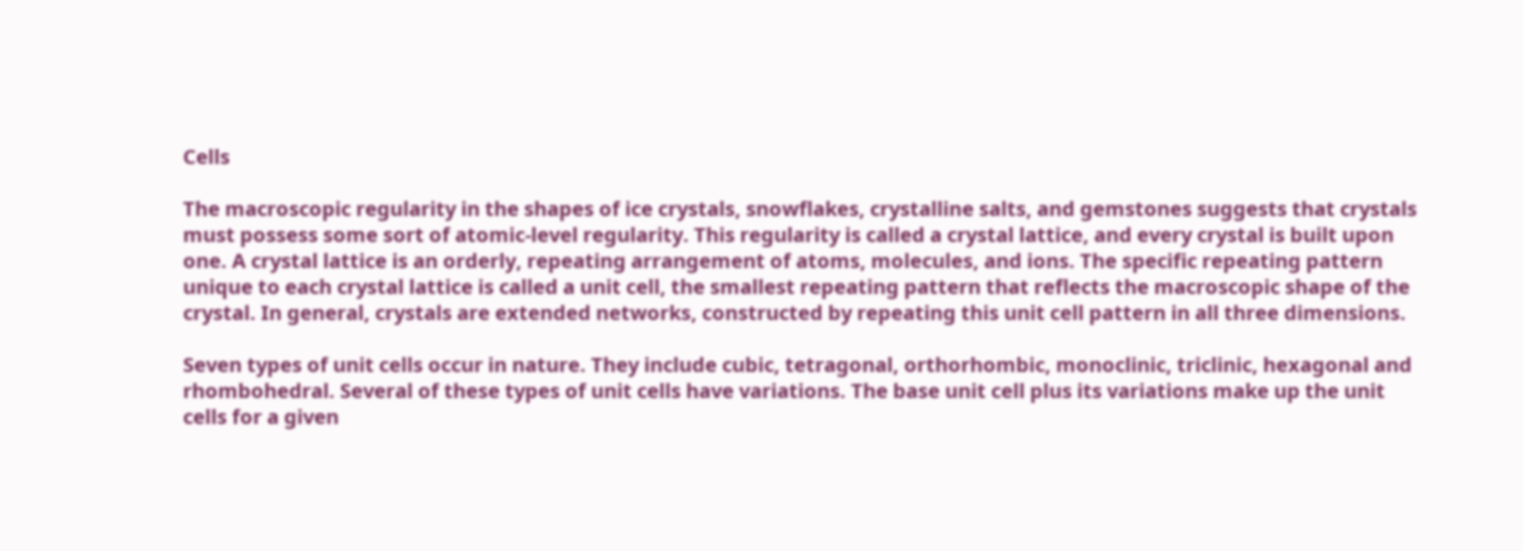Cells

The macroscopic regularity in the shapes of ice crystals, snowflakes, crystalline salts, and gemstones suggests that crystals must possess some sort of atomic-level regularity. This regularity is called a crystal lattice, and every crystal is built upon one. A crystal lattice is an orderly, repeating arrangement of atoms, molecules, and ions. The specific repeating pattern unique to each crystal lattice is called a unit cell, the smallest repeating pattern that reflects the macroscopic shape of the crystal. In general, crystals are extended networks, constructed by repeating this unit cell pattern in all three dimensions.

Seven types of unit cells occur in nature. They include cubic, tetragonal, orthorhombic, monoclinic, triclinic, hexagonal and rhombohedral. Several of these types of unit cells have variations. The base unit cell plus its variations make up the unit cells for a given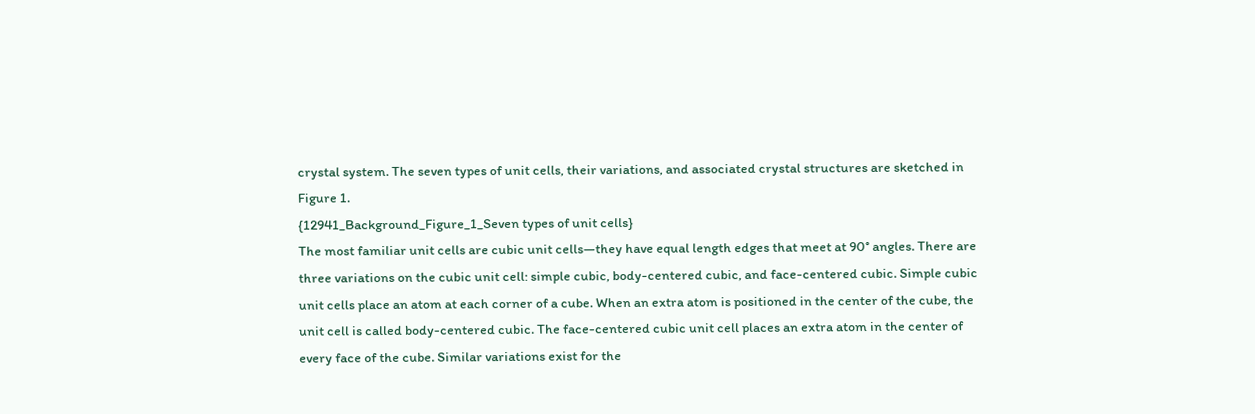crystal system. The seven types of unit cells, their variations, and associated crystal structures are sketched in Figure 1.
{12941_Background_Figure_1_Seven types of unit cells}
The most familiar unit cells are cubic unit cells—they have equal length edges that meet at 90° angles. There are three variations on the cubic unit cell: simple cubic, body-centered cubic, and face-centered cubic. Simple cubic unit cells place an atom at each corner of a cube. When an extra atom is positioned in the center of the cube, the unit cell is called body-centered cubic. The face-centered cubic unit cell places an extra atom in the center of every face of the cube. Similar variations exist for the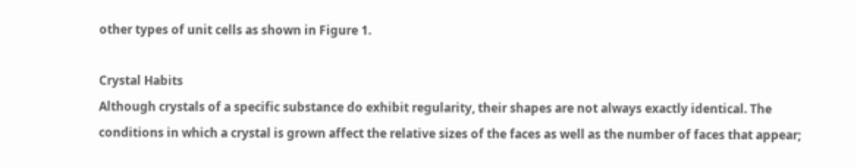other types of unit cells as shown in Figure 1.

Crystal Habits
Although crystals of a specific substance do exhibit regularity, their shapes are not always exactly identical. The conditions in which a crystal is grown affect the relative sizes of the faces as well as the number of faces that appear;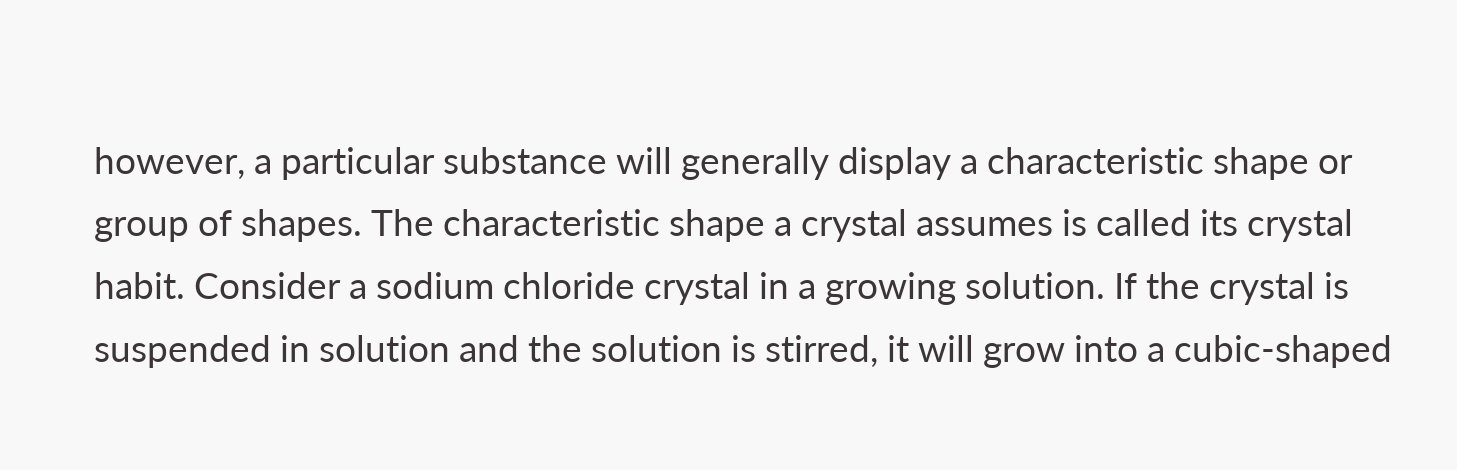however, a particular substance will generally display a characteristic shape or group of shapes. The characteristic shape a crystal assumes is called its crystal habit. Consider a sodium chloride crystal in a growing solution. If the crystal is suspended in solution and the solution is stirred, it will grow into a cubic-shaped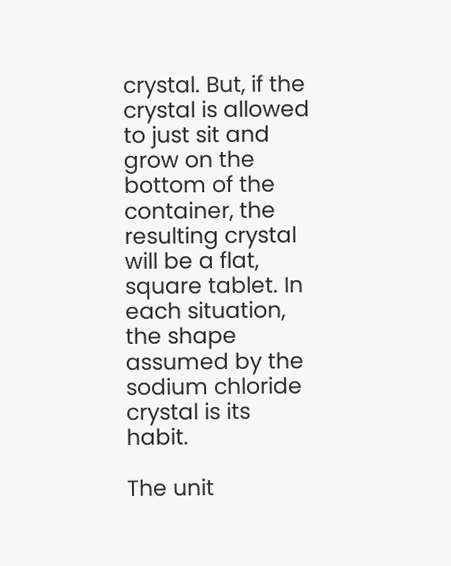crystal. But, if the crystal is allowed to just sit and grow on the bottom of the container, the resulting crystal will be a flat, square tablet. In each situation, the shape assumed by the sodium chloride crystal is its habit.

The unit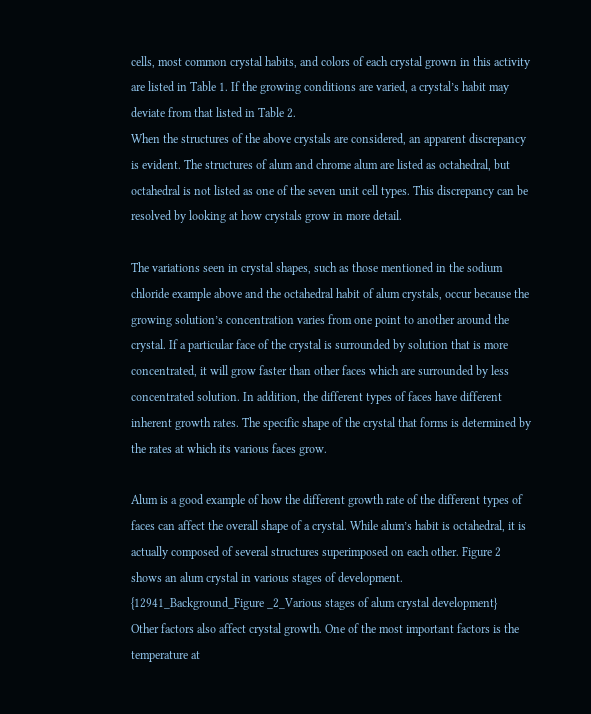cells, most common crystal habits, and colors of each crystal grown in this activity are listed in Table 1. If the growing conditions are varied, a crystal’s habit may deviate from that listed in Table 2.
When the structures of the above crystals are considered, an apparent discrepancy is evident. The structures of alum and chrome alum are listed as octahedral, but octahedral is not listed as one of the seven unit cell types. This discrepancy can be resolved by looking at how crystals grow in more detail.

The variations seen in crystal shapes, such as those mentioned in the sodium chloride example above and the octahedral habit of alum crystals, occur because the growing solution’s concentration varies from one point to another around the crystal. If a particular face of the crystal is surrounded by solution that is more concentrated, it will grow faster than other faces which are surrounded by less concentrated solution. In addition, the different types of faces have different inherent growth rates. The specific shape of the crystal that forms is determined by the rates at which its various faces grow.

Alum is a good example of how the different growth rate of the different types of faces can affect the overall shape of a crystal. While alum’s habit is octahedral, it is actually composed of several structures superimposed on each other. Figure 2 shows an alum crystal in various stages of development.
{12941_Background_Figure _2_Various stages of alum crystal development}
Other factors also affect crystal growth. One of the most important factors is the temperature at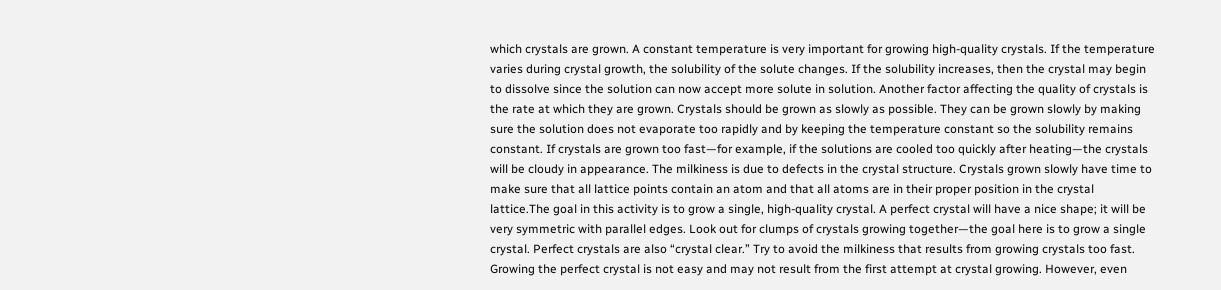which crystals are grown. A constant temperature is very important for growing high-quality crystals. If the temperature varies during crystal growth, the solubility of the solute changes. If the solubility increases, then the crystal may begin to dissolve since the solution can now accept more solute in solution. Another factor affecting the quality of crystals is the rate at which they are grown. Crystals should be grown as slowly as possible. They can be grown slowly by making sure the solution does not evaporate too rapidly and by keeping the temperature constant so the solubility remains constant. If crystals are grown too fast—for example, if the solutions are cooled too quickly after heating—the crystals will be cloudy in appearance. The milkiness is due to defects in the crystal structure. Crystals grown slowly have time to make sure that all lattice points contain an atom and that all atoms are in their proper position in the crystal lattice.The goal in this activity is to grow a single, high-quality crystal. A perfect crystal will have a nice shape; it will be very symmetric with parallel edges. Look out for clumps of crystals growing together—the goal here is to grow a single crystal. Perfect crystals are also “crystal clear.” Try to avoid the milkiness that results from growing crystals too fast. Growing the perfect crystal is not easy and may not result from the first attempt at crystal growing. However, even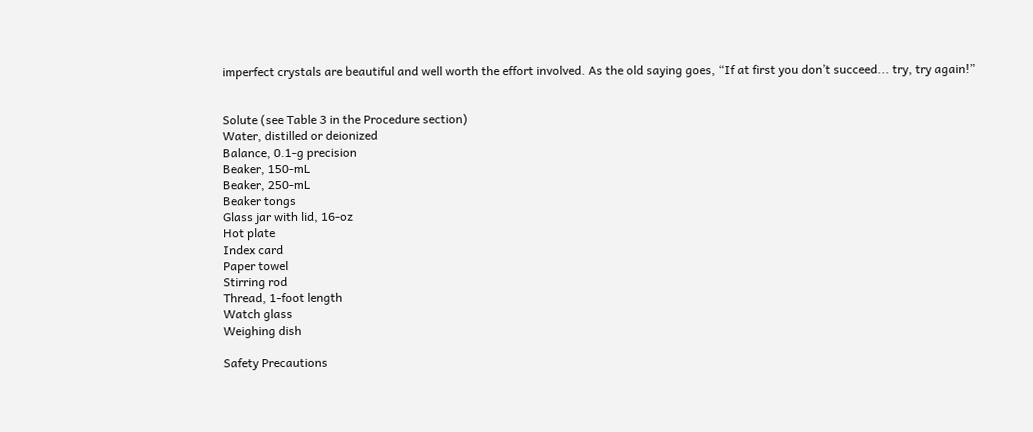imperfect crystals are beautiful and well worth the effort involved. As the old saying goes, “If at first you don’t succeed... try, try again!”


Solute (see Table 3 in the Procedure section)
Water, distilled or deionized
Balance, 0.1-g precision
Beaker, 150-mL
Beaker, 250-mL
Beaker tongs
Glass jar with lid, 16-oz
Hot plate
Index card
Paper towel
Stirring rod
Thread, 1-foot length
Watch glass
Weighing dish

Safety Precautions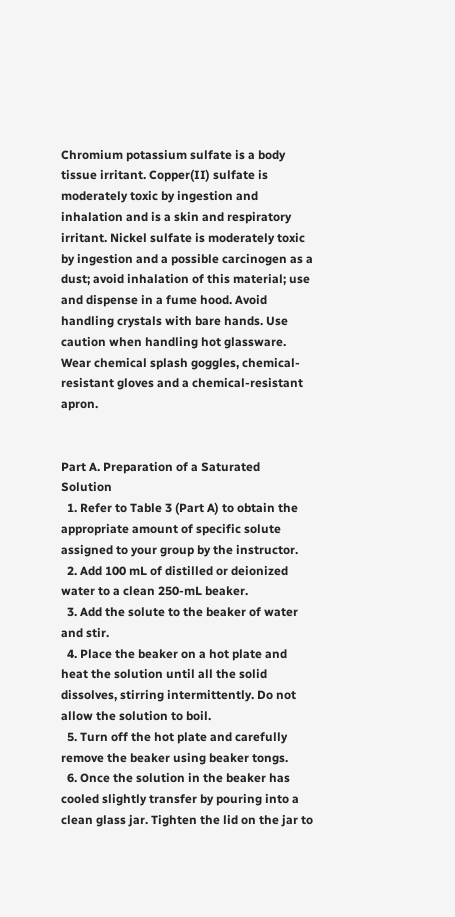Chromium potassium sulfate is a body tissue irritant. Copper(II) sulfate is moderately toxic by ingestion and inhalation and is a skin and respiratory irritant. Nickel sulfate is moderately toxic by ingestion and a possible carcinogen as a dust; avoid inhalation of this material; use and dispense in a fume hood. Avoid handling crystals with bare hands. Use caution when handling hot glassware. Wear chemical splash goggles, chemical-resistant gloves and a chemical-resistant apron.


Part A. Preparation of a Saturated Solution
  1. Refer to Table 3 (Part A) to obtain the appropriate amount of specific solute assigned to your group by the instructor.
  2. Add 100 mL of distilled or deionized water to a clean 250-mL beaker.
  3. Add the solute to the beaker of water and stir.
  4. Place the beaker on a hot plate and heat the solution until all the solid dissolves, stirring intermittently. Do not allow the solution to boil.
  5. Turn off the hot plate and carefully remove the beaker using beaker tongs.
  6. Once the solution in the beaker has cooled slightly transfer by pouring into a clean glass jar. Tighten the lid on the jar to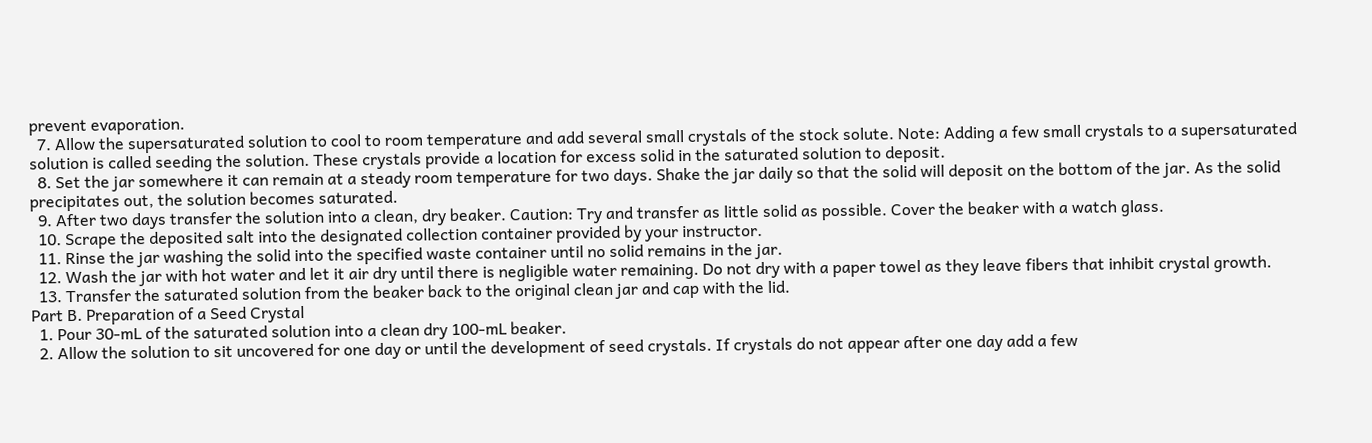prevent evaporation.
  7. Allow the supersaturated solution to cool to room temperature and add several small crystals of the stock solute. Note: Adding a few small crystals to a supersaturated solution is called seeding the solution. These crystals provide a location for excess solid in the saturated solution to deposit.
  8. Set the jar somewhere it can remain at a steady room temperature for two days. Shake the jar daily so that the solid will deposit on the bottom of the jar. As the solid precipitates out, the solution becomes saturated.
  9. After two days transfer the solution into a clean, dry beaker. Caution: Try and transfer as little solid as possible. Cover the beaker with a watch glass.
  10. Scrape the deposited salt into the designated collection container provided by your instructor.
  11. Rinse the jar washing the solid into the specified waste container until no solid remains in the jar.
  12. Wash the jar with hot water and let it air dry until there is negligible water remaining. Do not dry with a paper towel as they leave fibers that inhibit crystal growth.
  13. Transfer the saturated solution from the beaker back to the original clean jar and cap with the lid.
Part B. Preparation of a Seed Crystal
  1. Pour 30-mL of the saturated solution into a clean dry 100-mL beaker.
  2. Allow the solution to sit uncovered for one day or until the development of seed crystals. If crystals do not appear after one day add a few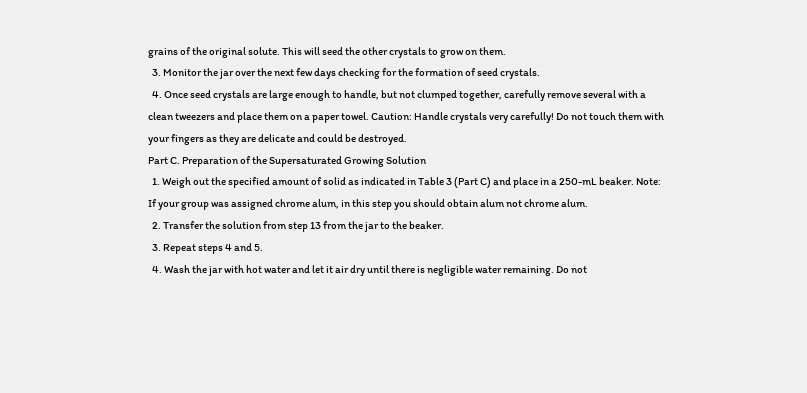grains of the original solute. This will seed the other crystals to grow on them.
  3. Monitor the jar over the next few days checking for the formation of seed crystals.
  4. Once seed crystals are large enough to handle, but not clumped together, carefully remove several with a clean tweezers and place them on a paper towel. Caution: Handle crystals very carefully! Do not touch them with your fingers as they are delicate and could be destroyed.
Part C. Preparation of the Supersaturated Growing Solution
  1. Weigh out the specified amount of solid as indicated in Table 3 (Part C) and place in a 250-mL beaker. Note: If your group was assigned chrome alum, in this step you should obtain alum not chrome alum.
  2. Transfer the solution from step 13 from the jar to the beaker.
  3. Repeat steps 4 and 5.
  4. Wash the jar with hot water and let it air dry until there is negligible water remaining. Do not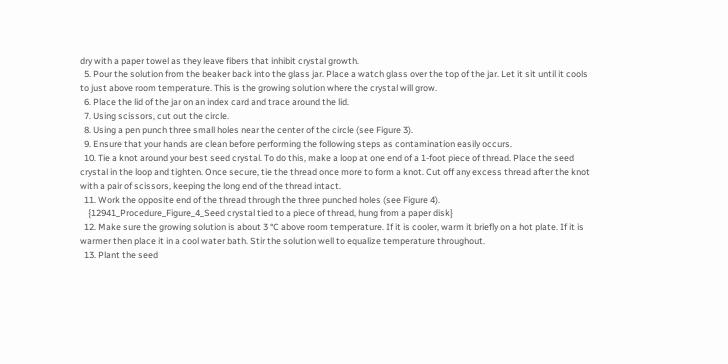dry with a paper towel as they leave fibers that inhibit crystal growth.
  5. Pour the solution from the beaker back into the glass jar. Place a watch glass over the top of the jar. Let it sit until it cools to just above room temperature. This is the growing solution where the crystal will grow.
  6. Place the lid of the jar on an index card and trace around the lid.
  7. Using scissors, cut out the circle.
  8. Using a pen punch three small holes near the center of the circle (see Figure 3).
  9. Ensure that your hands are clean before performing the following steps as contamination easily occurs.
  10. Tie a knot around your best seed crystal. To do this, make a loop at one end of a 1-foot piece of thread. Place the seed crystal in the loop and tighten. Once secure, tie the thread once more to form a knot. Cut off any excess thread after the knot with a pair of scissors, keeping the long end of the thread intact.
  11. Work the opposite end of the thread through the three punched holes (see Figure 4).
    {12941_Procedure_Figure_4_Seed crystal tied to a piece of thread, hung from a paper disk}
  12. Make sure the growing solution is about 3 °C above room temperature. If it is cooler, warm it briefly on a hot plate. If it is warmer then place it in a cool water bath. Stir the solution well to equalize temperature throughout.
  13. Plant the seed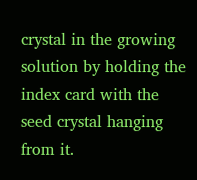crystal in the growing solution by holding the index card with the seed crystal hanging from it.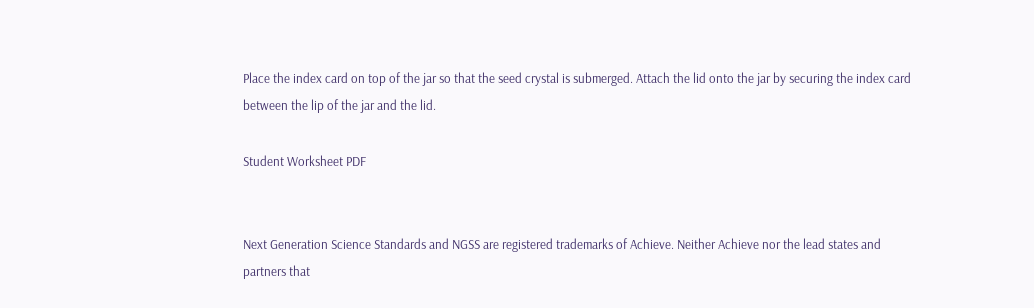Place the index card on top of the jar so that the seed crystal is submerged. Attach the lid onto the jar by securing the index card between the lip of the jar and the lid.

Student Worksheet PDF


Next Generation Science Standards and NGSS are registered trademarks of Achieve. Neither Achieve nor the lead states and partners that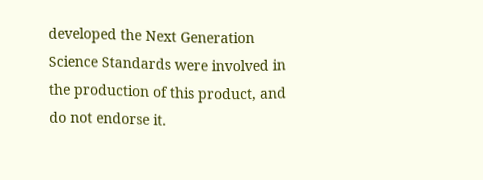developed the Next Generation Science Standards were involved in the production of this product, and do not endorse it.